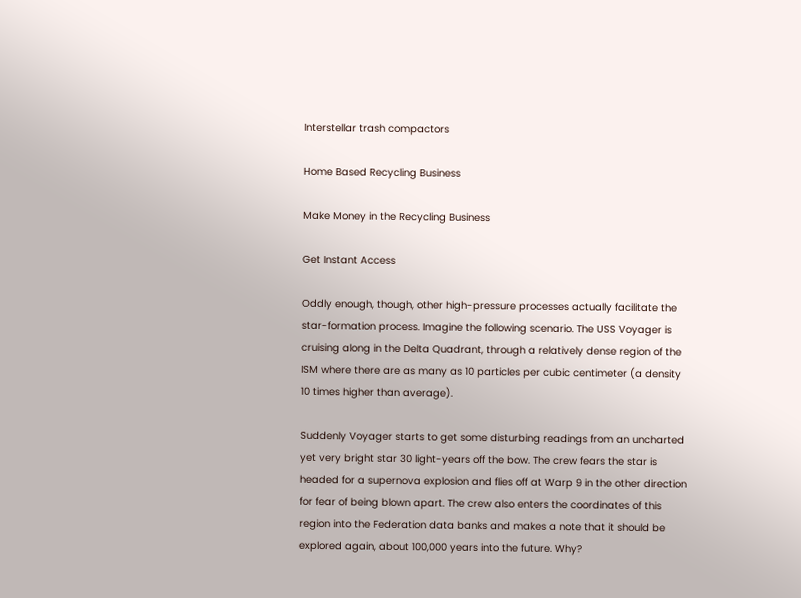Interstellar trash compactors

Home Based Recycling Business

Make Money in the Recycling Business

Get Instant Access

Oddly enough, though, other high-pressure processes actually facilitate the star-formation process. Imagine the following scenario. The USS Voyager is cruising along in the Delta Quadrant, through a relatively dense region of the ISM where there are as many as 10 particles per cubic centimeter (a density 10 times higher than average).

Suddenly Voyager starts to get some disturbing readings from an uncharted yet very bright star 30 light-years off the bow. The crew fears the star is headed for a supernova explosion and flies off at Warp 9 in the other direction for fear of being blown apart. The crew also enters the coordinates of this region into the Federation data banks and makes a note that it should be explored again, about 100,000 years into the future. Why?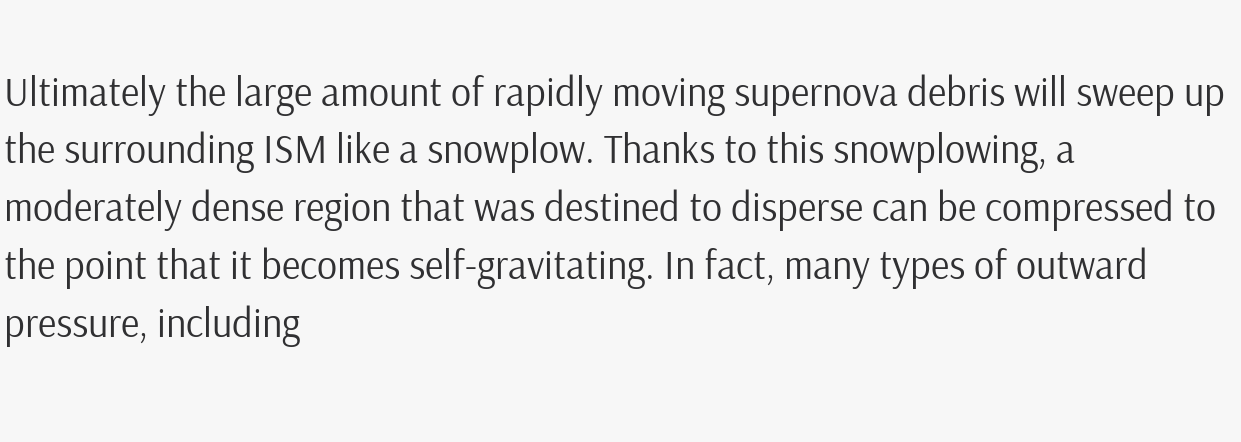Ultimately the large amount of rapidly moving supernova debris will sweep up the surrounding ISM like a snowplow. Thanks to this snowplowing, a moderately dense region that was destined to disperse can be compressed to the point that it becomes self-gravitating. In fact, many types of outward pressure, including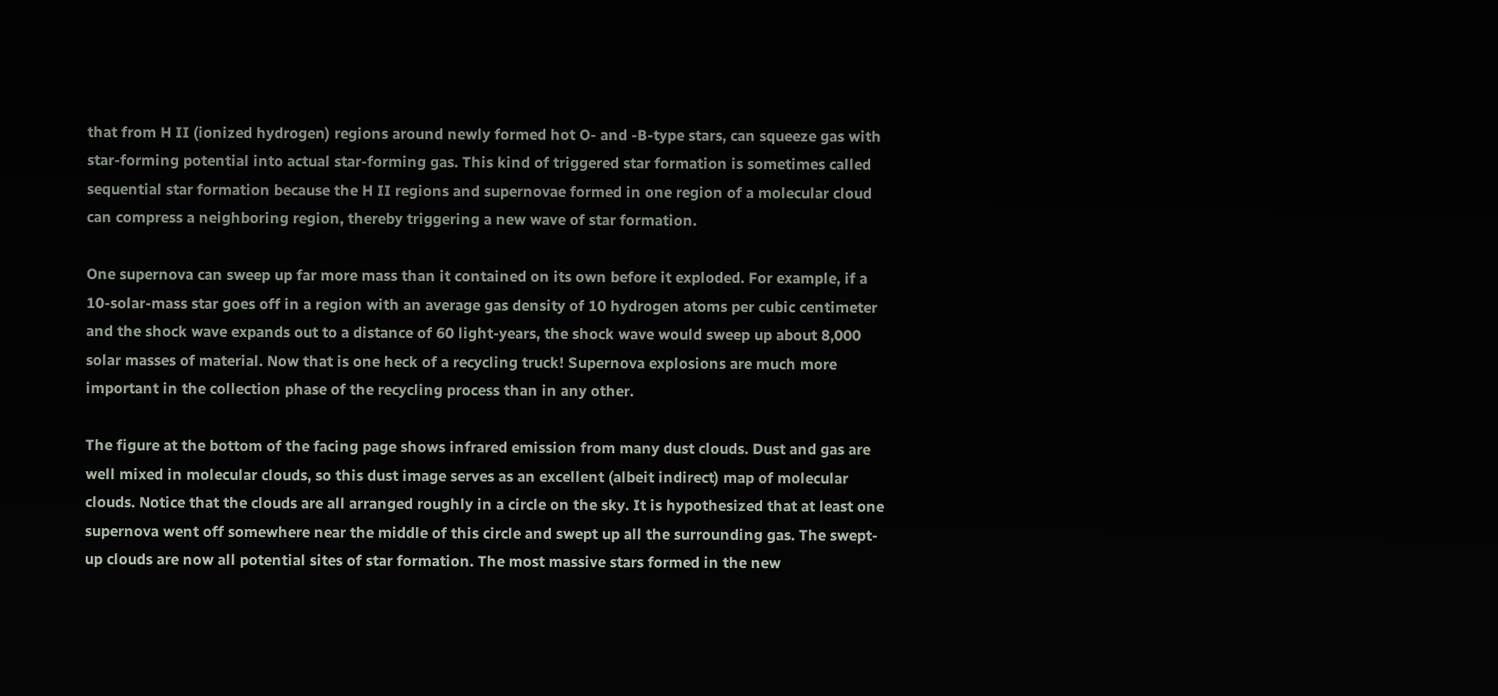that from H II (ionized hydrogen) regions around newly formed hot O- and -B-type stars, can squeeze gas with star-forming potential into actual star-forming gas. This kind of triggered star formation is sometimes called sequential star formation because the H II regions and supernovae formed in one region of a molecular cloud can compress a neighboring region, thereby triggering a new wave of star formation.

One supernova can sweep up far more mass than it contained on its own before it exploded. For example, if a 10-solar-mass star goes off in a region with an average gas density of 10 hydrogen atoms per cubic centimeter and the shock wave expands out to a distance of 60 light-years, the shock wave would sweep up about 8,000 solar masses of material. Now that is one heck of a recycling truck! Supernova explosions are much more important in the collection phase of the recycling process than in any other.

The figure at the bottom of the facing page shows infrared emission from many dust clouds. Dust and gas are well mixed in molecular clouds, so this dust image serves as an excellent (albeit indirect) map of molecular clouds. Notice that the clouds are all arranged roughly in a circle on the sky. It is hypothesized that at least one supernova went off somewhere near the middle of this circle and swept up all the surrounding gas. The swept-up clouds are now all potential sites of star formation. The most massive stars formed in the new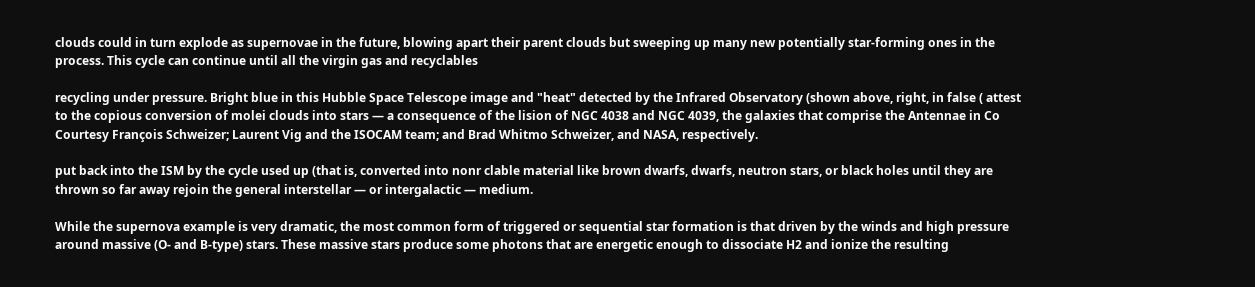clouds could in turn explode as supernovae in the future, blowing apart their parent clouds but sweeping up many new potentially star-forming ones in the process. This cycle can continue until all the virgin gas and recyclables

recycling under pressure. Bright blue in this Hubble Space Telescope image and "heat" detected by the Infrared Observatory (shown above, right, in false ( attest to the copious conversion of molei clouds into stars — a consequence of the lision of NGC 4038 and NGC 4039, the galaxies that comprise the Antennae in Co Courtesy François Schweizer; Laurent Vig and the ISOCAM team; and Brad Whitmo Schweizer, and NASA, respectively.

put back into the ISM by the cycle used up (that is, converted into nonr clable material like brown dwarfs, dwarfs, neutron stars, or black holes until they are thrown so far away rejoin the general interstellar — or intergalactic — medium.

While the supernova example is very dramatic, the most common form of triggered or sequential star formation is that driven by the winds and high pressure around massive (O- and B-type) stars. These massive stars produce some photons that are energetic enough to dissociate H2 and ionize the resulting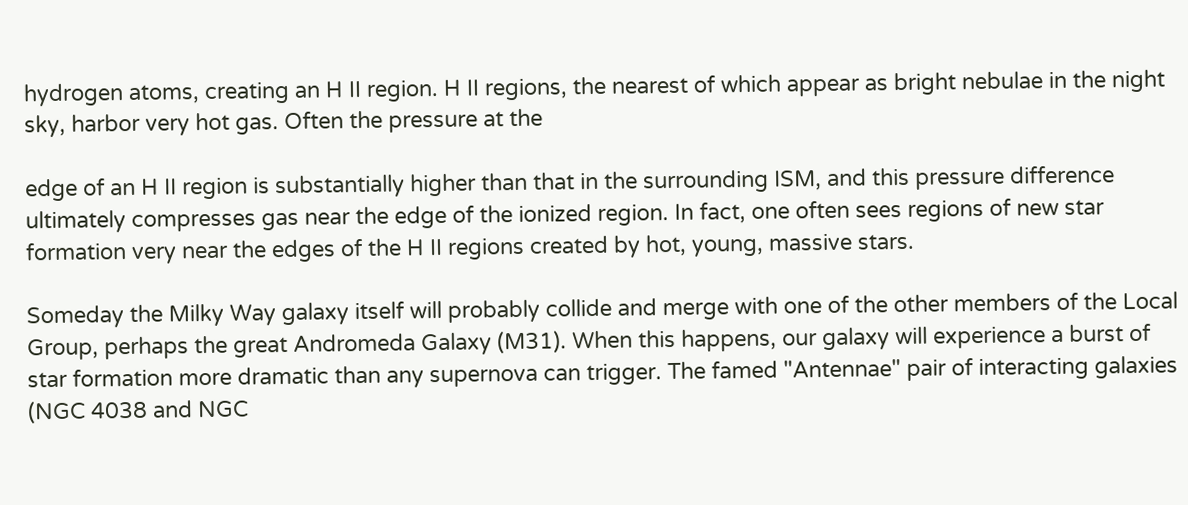hydrogen atoms, creating an H II region. H II regions, the nearest of which appear as bright nebulae in the night sky, harbor very hot gas. Often the pressure at the

edge of an H II region is substantially higher than that in the surrounding ISM, and this pressure difference ultimately compresses gas near the edge of the ionized region. In fact, one often sees regions of new star formation very near the edges of the H II regions created by hot, young, massive stars.

Someday the Milky Way galaxy itself will probably collide and merge with one of the other members of the Local Group, perhaps the great Andromeda Galaxy (M31). When this happens, our galaxy will experience a burst of star formation more dramatic than any supernova can trigger. The famed "Antennae" pair of interacting galaxies (NGC 4038 and NGC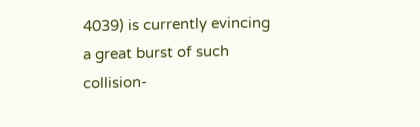4039) is currently evincing a great burst of such collision-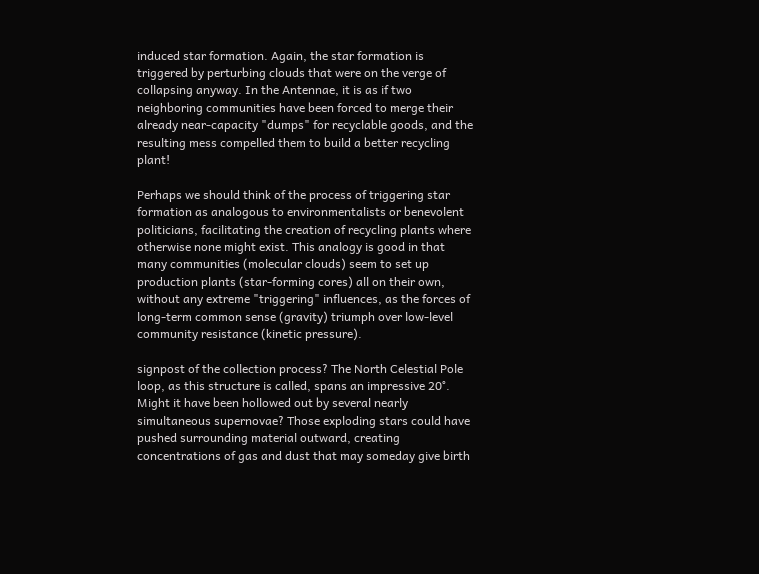induced star formation. Again, the star formation is triggered by perturbing clouds that were on the verge of collapsing anyway. In the Antennae, it is as if two neighboring communities have been forced to merge their already near-capacity "dumps" for recyclable goods, and the resulting mess compelled them to build a better recycling plant!

Perhaps we should think of the process of triggering star formation as analogous to environmentalists or benevolent politicians, facilitating the creation of recycling plants where otherwise none might exist. This analogy is good in that many communities (molecular clouds) seem to set up production plants (star-forming cores) all on their own, without any extreme "triggering" influences, as the forces of long-term common sense (gravity) triumph over low-level community resistance (kinetic pressure).

signpost of the collection process? The North Celestial Pole loop, as this structure is called, spans an impressive 20°. Might it have been hollowed out by several nearly simultaneous supernovae? Those exploding stars could have pushed surrounding material outward, creating concentrations of gas and dust that may someday give birth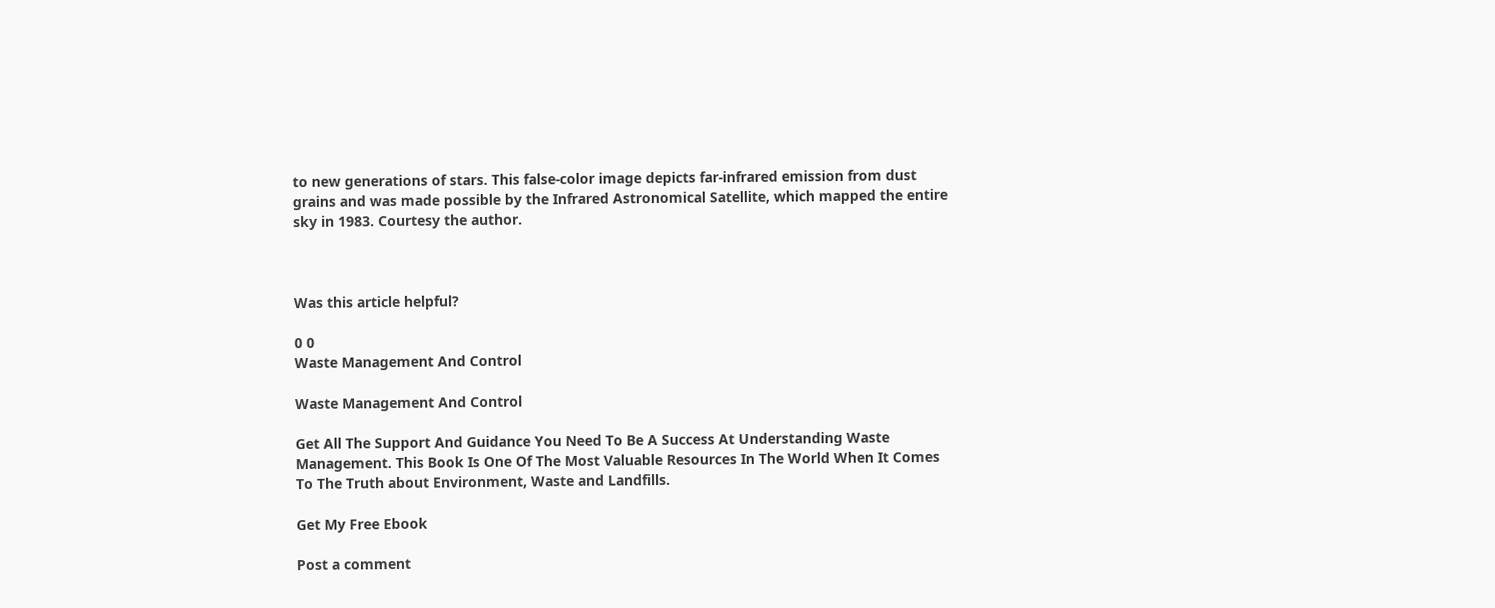to new generations of stars. This false-color image depicts far-infrared emission from dust grains and was made possible by the Infrared Astronomical Satellite, which mapped the entire sky in 1983. Courtesy the author.



Was this article helpful?

0 0
Waste Management And Control

Waste Management And Control

Get All The Support And Guidance You Need To Be A Success At Understanding Waste Management. This Book Is One Of The Most Valuable Resources In The World When It Comes To The Truth about Environment, Waste and Landfills.

Get My Free Ebook

Post a comment